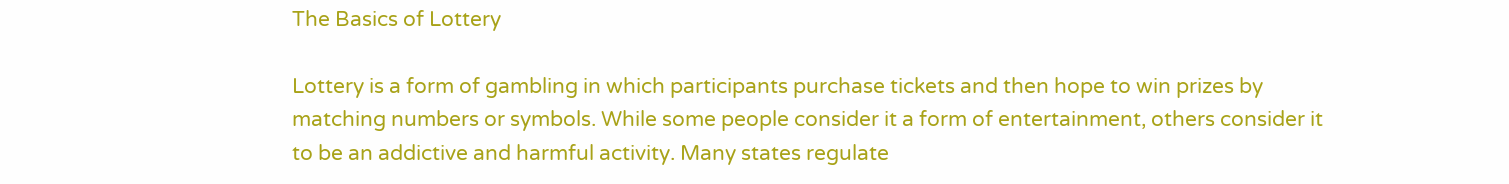The Basics of Lottery

Lottery is a form of gambling in which participants purchase tickets and then hope to win prizes by matching numbers or symbols. While some people consider it a form of entertainment, others consider it to be an addictive and harmful activity. Many states regulate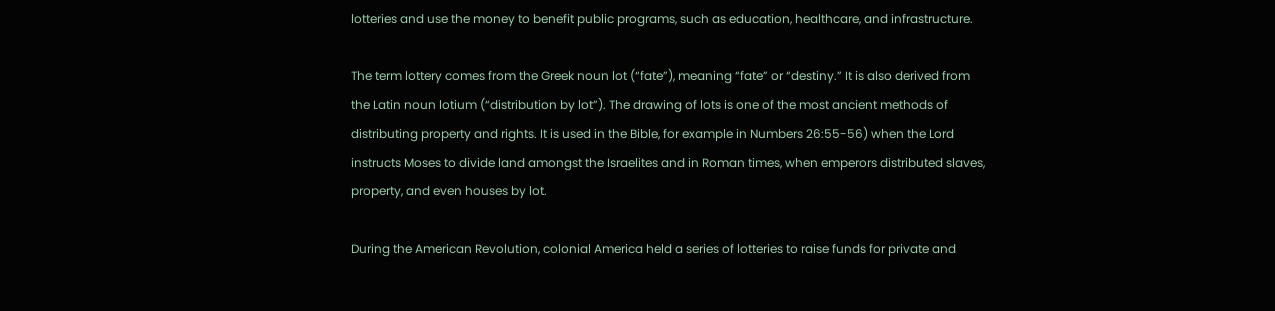lotteries and use the money to benefit public programs, such as education, healthcare, and infrastructure.

The term lottery comes from the Greek noun lot (“fate”), meaning “fate” or “destiny.” It is also derived from the Latin noun lotium (“distribution by lot”). The drawing of lots is one of the most ancient methods of distributing property and rights. It is used in the Bible, for example in Numbers 26:55-56) when the Lord instructs Moses to divide land amongst the Israelites and in Roman times, when emperors distributed slaves, property, and even houses by lot.

During the American Revolution, colonial America held a series of lotteries to raise funds for private and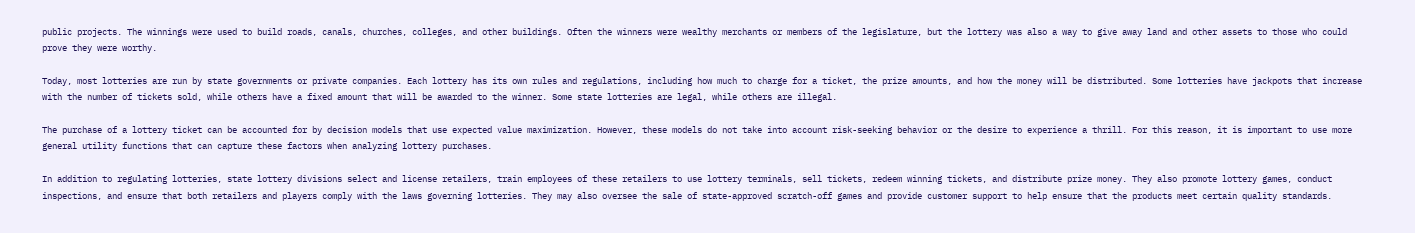public projects. The winnings were used to build roads, canals, churches, colleges, and other buildings. Often the winners were wealthy merchants or members of the legislature, but the lottery was also a way to give away land and other assets to those who could prove they were worthy.

Today, most lotteries are run by state governments or private companies. Each lottery has its own rules and regulations, including how much to charge for a ticket, the prize amounts, and how the money will be distributed. Some lotteries have jackpots that increase with the number of tickets sold, while others have a fixed amount that will be awarded to the winner. Some state lotteries are legal, while others are illegal.

The purchase of a lottery ticket can be accounted for by decision models that use expected value maximization. However, these models do not take into account risk-seeking behavior or the desire to experience a thrill. For this reason, it is important to use more general utility functions that can capture these factors when analyzing lottery purchases.

In addition to regulating lotteries, state lottery divisions select and license retailers, train employees of these retailers to use lottery terminals, sell tickets, redeem winning tickets, and distribute prize money. They also promote lottery games, conduct inspections, and ensure that both retailers and players comply with the laws governing lotteries. They may also oversee the sale of state-approved scratch-off games and provide customer support to help ensure that the products meet certain quality standards.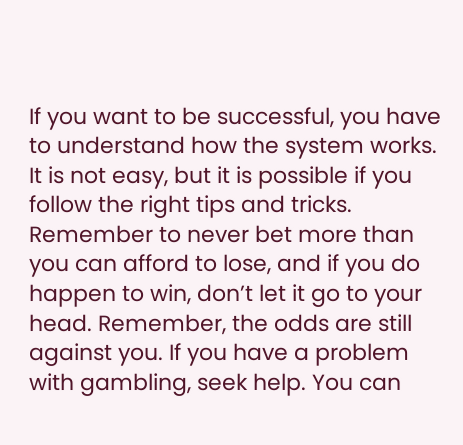If you want to be successful, you have to understand how the system works. It is not easy, but it is possible if you follow the right tips and tricks. Remember to never bet more than you can afford to lose, and if you do happen to win, don’t let it go to your head. Remember, the odds are still against you. If you have a problem with gambling, seek help. You can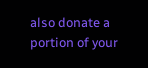also donate a portion of your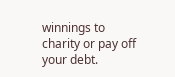winnings to charity or pay off your debt.